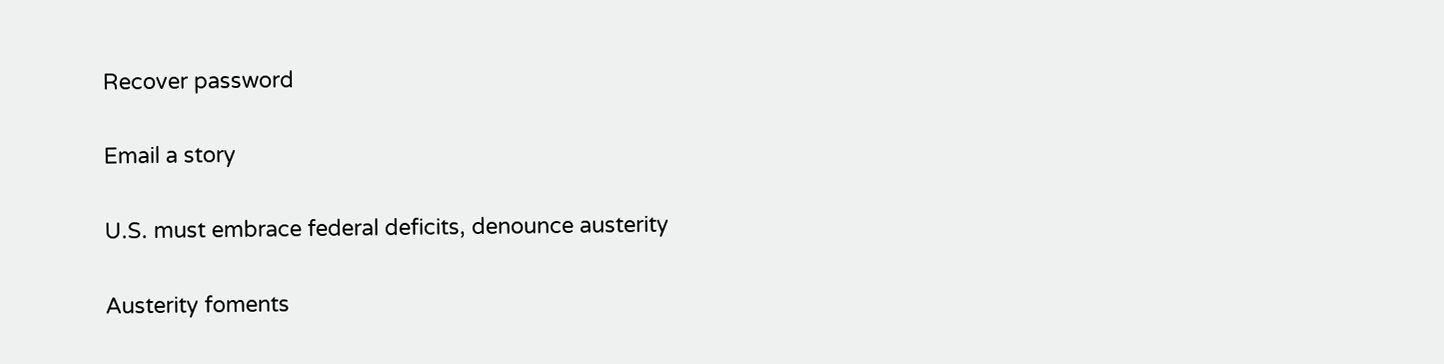Recover password

Email a story

U.S. must embrace federal deficits, denounce austerity

Austerity foments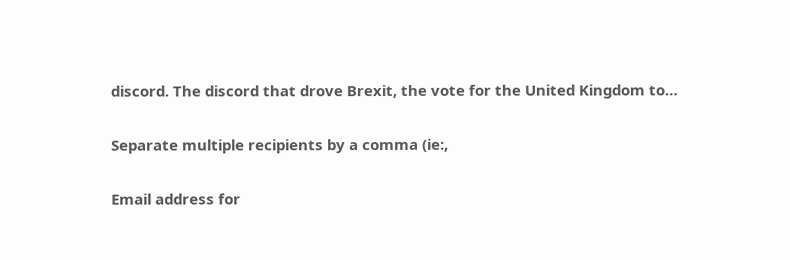discord. The discord that drove Brexit, the vote for the United Kingdom to…

Separate multiple recipients by a comma (ie:,

Email address for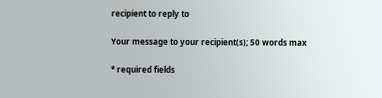recipient to reply to

Your message to your recipient(s); 50 words max

* required fields